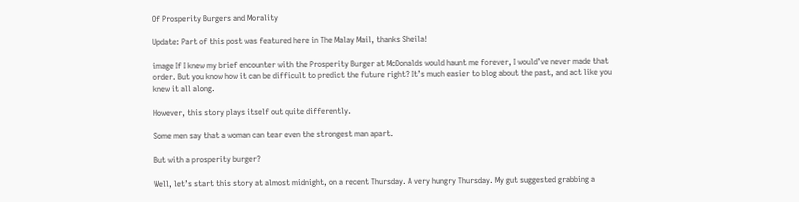Of Prosperity Burgers and Morality

Update: Part of this post was featured here in The Malay Mail, thanks Sheila!

image If I knew my brief encounter with the Prosperity Burger at McDonalds would haunt me forever, I would’ve never made that order. But you know how it can be difficult to predict the future right? It’s much easier to blog about the past, and act like you knew it all along.

However, this story plays itself out quite differently.

Some men say that a woman can tear even the strongest man apart.

But with a prosperity burger?

Well, let’s start this story at almost midnight, on a recent Thursday. A very hungry Thursday. My gut suggested grabbing a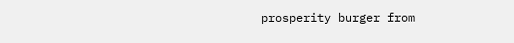prosperity burger from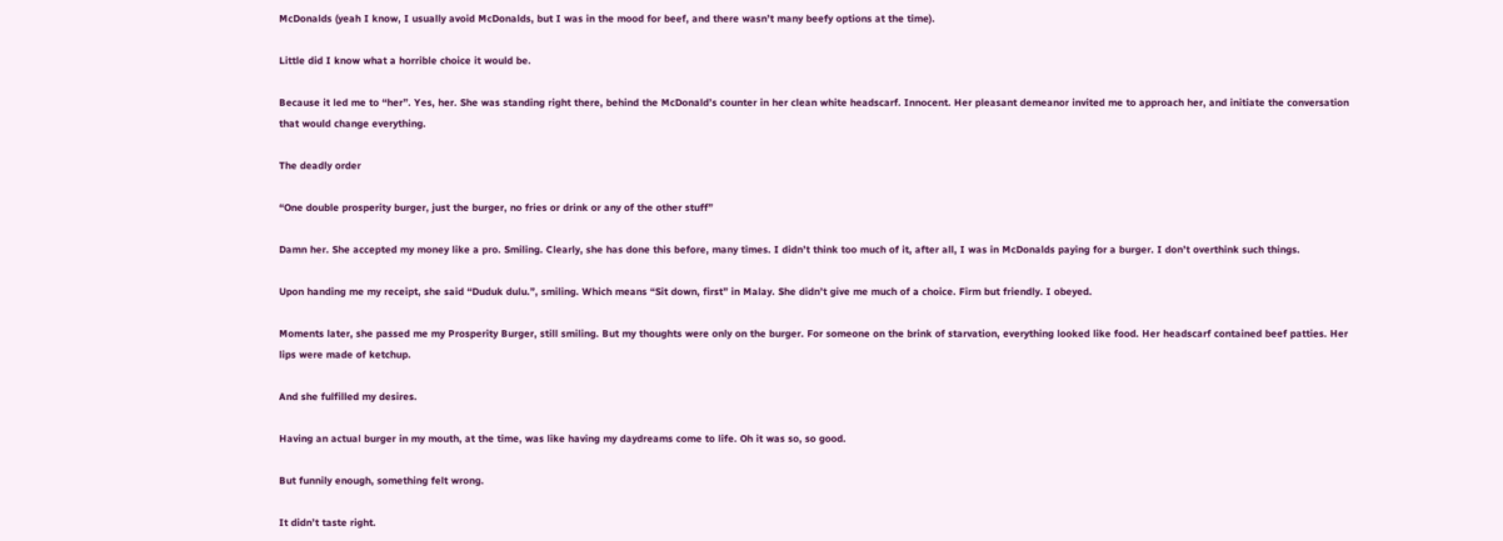McDonalds (yeah I know, I usually avoid McDonalds, but I was in the mood for beef, and there wasn’t many beefy options at the time).

Little did I know what a horrible choice it would be.

Because it led me to “her”. Yes, her. She was standing right there, behind the McDonald’s counter in her clean white headscarf. Innocent. Her pleasant demeanor invited me to approach her, and initiate the conversation that would change everything.

The deadly order

“One double prosperity burger, just the burger, no fries or drink or any of the other stuff”

Damn her. She accepted my money like a pro. Smiling. Clearly, she has done this before, many times. I didn’t think too much of it, after all, I was in McDonalds paying for a burger. I don’t overthink such things.

Upon handing me my receipt, she said “Duduk dulu.”, smiling. Which means “Sit down, first” in Malay. She didn’t give me much of a choice. Firm but friendly. I obeyed.

Moments later, she passed me my Prosperity Burger, still smiling. But my thoughts were only on the burger. For someone on the brink of starvation, everything looked like food. Her headscarf contained beef patties. Her lips were made of ketchup.

And she fulfilled my desires.

Having an actual burger in my mouth, at the time, was like having my daydreams come to life. Oh it was so, so good.

But funnily enough, something felt wrong.

It didn’t taste right.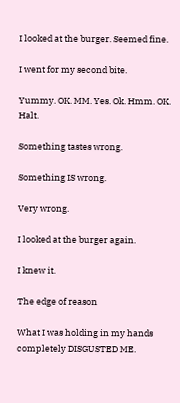I looked at the burger. Seemed fine.

I went for my second bite.

Yummy. OK. MM. Yes. Ok. Hmm. OK. Halt.

Something tastes wrong.

Something IS wrong.

Very wrong.

I looked at the burger again.

I knew it.

The edge of reason

What I was holding in my hands completely DISGUSTED ME.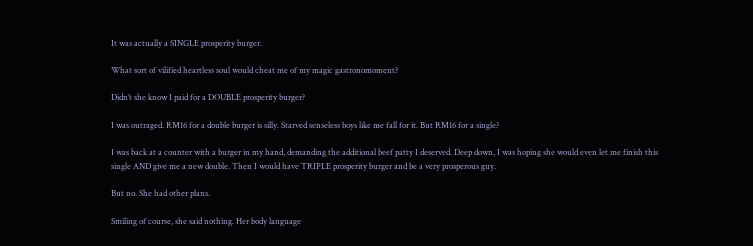It was actually a SINGLE prosperity burger.

What sort of vilified heartless soul would cheat me of my magic gastronomoment?

Didn’t she know I paid for a DOUBLE prosperity burger?

I was outraged. RM16 for a double burger is silly. Starved senseless boys like me fall for it. But RM16 for a single?

I was back at a counter with a burger in my hand, demanding the additional beef patty I deserved. Deep down, I was hoping she would even let me finish this single AND give me a new double. Then I would have TRIPLE prosperity burger and be a very prosperous guy.

But no. She had other plans.

Smiling of course, she said nothing. Her body language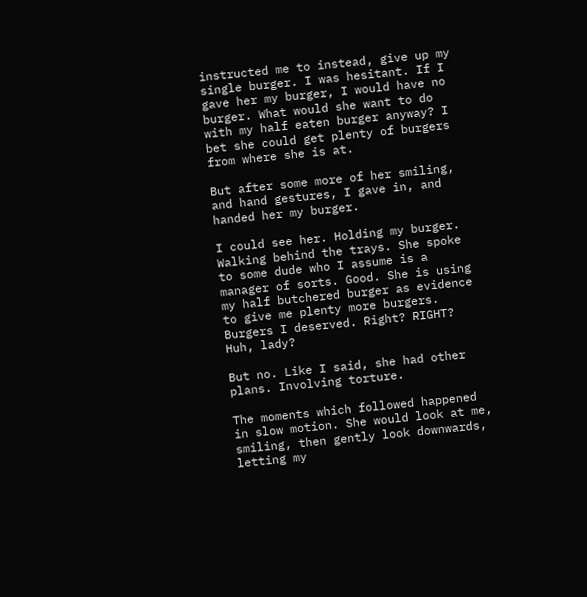instructed me to instead, give up my single burger. I was hesitant. If I gave her my burger, I would have no burger. What would she want to do with my half eaten burger anyway? I bet she could get plenty of burgers from where she is at.

But after some more of her smiling, and hand gestures, I gave in, and handed her my burger.

I could see her. Holding my burger. Walking behind the trays. She spoke to some dude who I assume is a manager of sorts. Good. She is using my half butchered burger as evidence to give me plenty more burgers. Burgers I deserved. Right? RIGHT? Huh, lady?

But no. Like I said, she had other plans. Involving torture.

The moments which followed happened in slow motion. She would look at me, smiling, then gently look downwards, letting my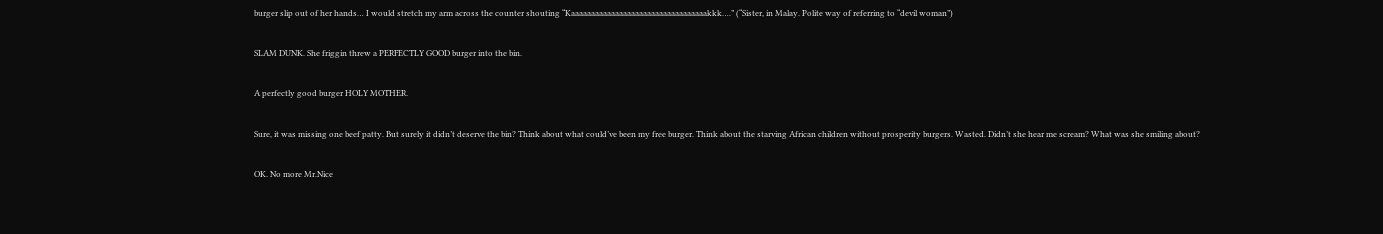burger slip out of her hands… I would stretch my arm across the counter shouting “Kaaaaaaaaaaaaaaaaaaaaaaaaaaaaaaaaaakkk….” (“Sister, in Malay. Polite way of referring to “devil woman”)

SLAM DUNK. She friggin threw a PERFECTLY GOOD burger into the bin.

A perfectly good burger HOLY MOTHER.

Sure, it was missing one beef patty. But surely it didn’t deserve the bin? Think about what could’ve been my free burger. Think about the starving African children without prosperity burgers. Wasted. Didn’t she hear me scream? What was she smiling about?

OK. No more Mr.Nice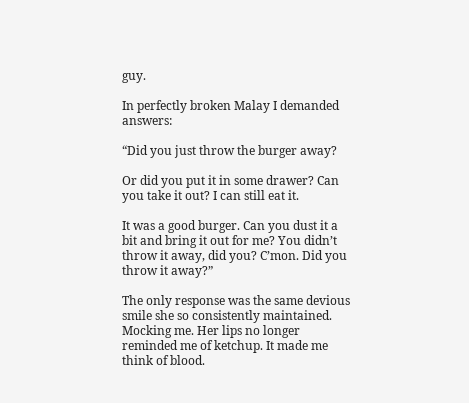guy.

In perfectly broken Malay I demanded answers:

“Did you just throw the burger away?

Or did you put it in some drawer? Can you take it out? I can still eat it.

It was a good burger. Can you dust it a bit and bring it out for me? You didn’t throw it away, did you? C’mon. Did you throw it away?”

The only response was the same devious smile she so consistently maintained. Mocking me. Her lips no longer reminded me of ketchup. It made me think of blood.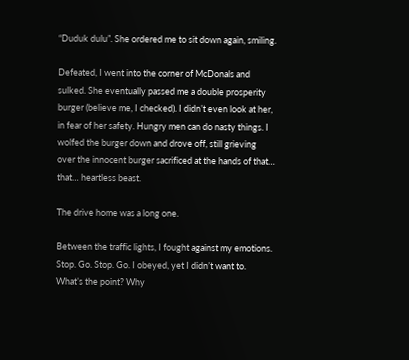“Duduk dulu”. She ordered me to sit down again, smiling.

Defeated, I went into the corner of McDonals and sulked. She eventually passed me a double prosperity burger (believe me, I checked). I didn’t even look at her, in fear of her safety. Hungry men can do nasty things. I wolfed the burger down and drove off, still grieving over the innocent burger sacrificed at the hands of that… that… heartless beast.

The drive home was a long one.

Between the traffic lights, I fought against my emotions. Stop. Go. Stop. Go. I obeyed, yet I didn’t want to. What’s the point? Why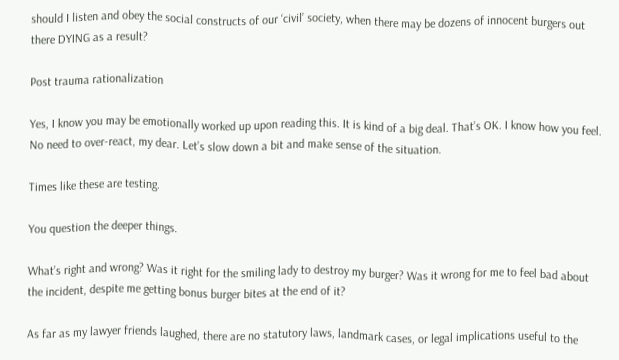should I listen and obey the social constructs of our ‘civil’ society, when there may be dozens of innocent burgers out there DYING as a result?

Post trauma rationalization

Yes, I know you may be emotionally worked up upon reading this. It is kind of a big deal. That’s OK. I know how you feel. No need to over-react, my dear. Let’s slow down a bit and make sense of the situation.

Times like these are testing.

You question the deeper things.

What’s right and wrong? Was it right for the smiling lady to destroy my burger? Was it wrong for me to feel bad about the incident, despite me getting bonus burger bites at the end of it?

As far as my lawyer friends laughed, there are no statutory laws, landmark cases, or legal implications useful to the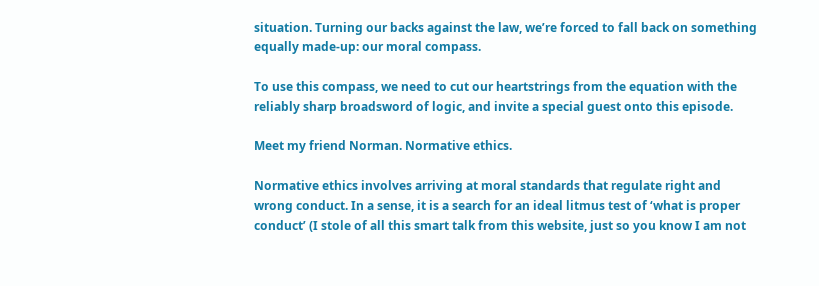situation. Turning our backs against the law, we’re forced to fall back on something equally made-up: our moral compass.

To use this compass, we need to cut our heartstrings from the equation with the reliably sharp broadsword of logic, and invite a special guest onto this episode.

Meet my friend Norman. Normative ethics.

Normative ethics involves arriving at moral standards that regulate right and wrong conduct. In a sense, it is a search for an ideal litmus test of ‘what is proper conduct’ (I stole of all this smart talk from this website, just so you know I am not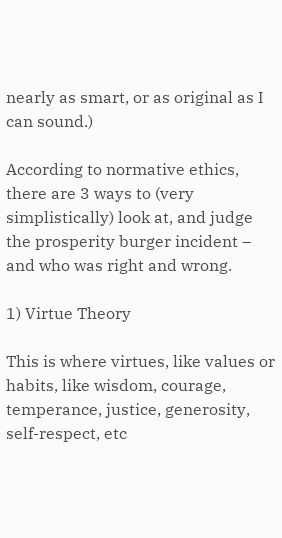nearly as smart, or as original as I can sound.)

According to normative ethics, there are 3 ways to (very simplistically) look at, and judge the prosperity burger incident – and who was right and wrong.

1) Virtue Theory

This is where virtues, like values or habits, like wisdom, courage, temperance, justice, generosity, self-respect, etc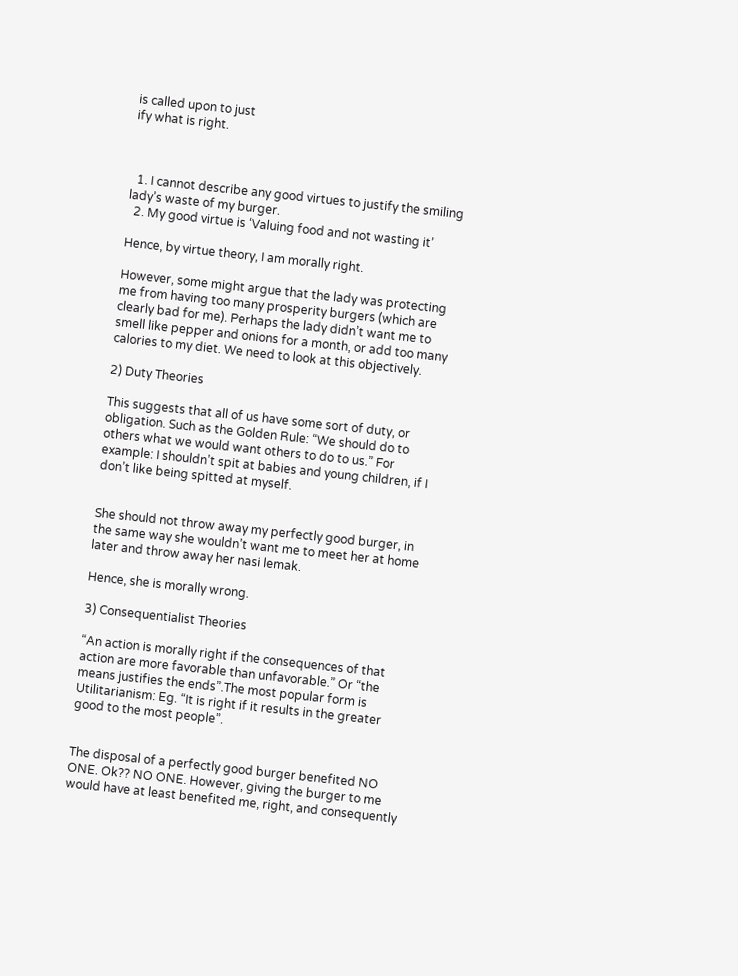is called upon to just
ify what is right.



  1. I cannot describe any good virtues to justify the smiling lady’s waste of my burger.
  2. My good virtue is ‘Valuing food and not wasting it’

Hence, by virtue theory, I am morally right.

However, some might argue that the lady was protecting me from having too many prosperity burgers (which are clearly bad for me). Perhaps the lady didn’t want me to smell like pepper and onions for a month, or add too many calories to my diet. We need to look at this objectively.

2) Duty Theories

This suggests that all of us have some sort of duty, or obligation. Such as the Golden Rule: “We should do to others what we would want others to do to us.” For example: I shouldn’t spit at babies and young children, if I don’t like being spitted at myself.


She should not throw away my perfectly good burger, in the same way she wouldn’t want me to meet her at home later and throw away her nasi lemak.

Hence, she is morally wrong.

3) Consequentialist Theories

“An action is morally right if the consequences of that action are more favorable than unfavorable.” Or “the means justifies the ends”.The most popular form is Utilitarianism: Eg. “It is right if it results in the greater good to the most people”.


The disposal of a perfectly good burger benefited NO ONE. Ok?? NO ONE. However, giving the burger to me would have at least benefited me, right, and consequently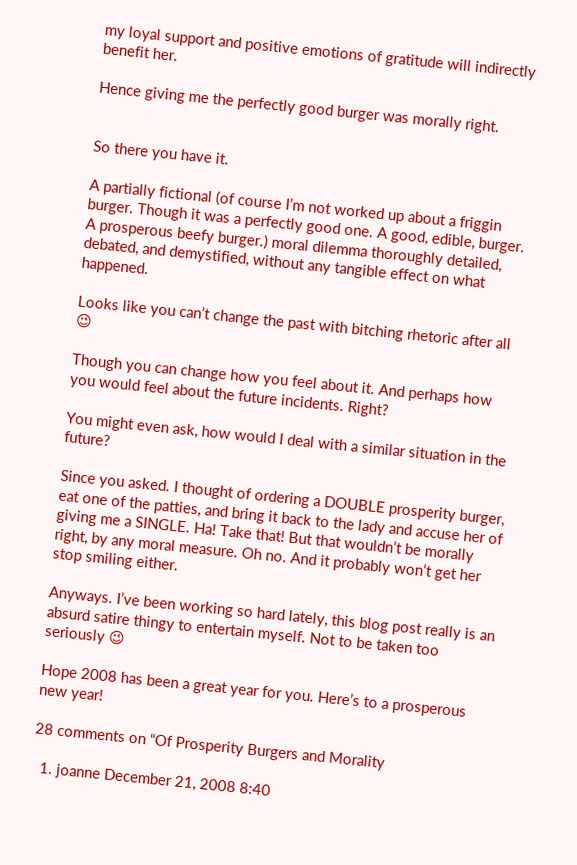my loyal support and positive emotions of gratitude will indirectly benefit her.

Hence giving me the perfectly good burger was morally right.


So there you have it.

A partially fictional (of course I’m not worked up about a friggin burger. Though it was a perfectly good one. A good, edible, burger. A prosperous beefy burger.) moral dilemma thoroughly detailed, debated, and demystified, without any tangible effect on what happened.

Looks like you can’t change the past with bitching rhetoric after all 😉

Though you can change how you feel about it. And perhaps how you would feel about the future incidents. Right?

You might even ask, how would I deal with a similar situation in the future?

Since you asked. I thought of ordering a DOUBLE prosperity burger, eat one of the patties, and bring it back to the lady and accuse her of giving me a SINGLE. Ha! Take that! But that wouldn’t be morally right, by any moral measure. Oh no. And it probably won’t get her stop smiling either.

Anyways. I’ve been working so hard lately, this blog post really is an absurd satire thingy to entertain myself. Not to be taken too seriously 😉

Hope 2008 has been a great year for you. Here’s to a prosperous new year!

28 comments on “Of Prosperity Burgers and Morality

  1. joanne December 21, 2008 8:40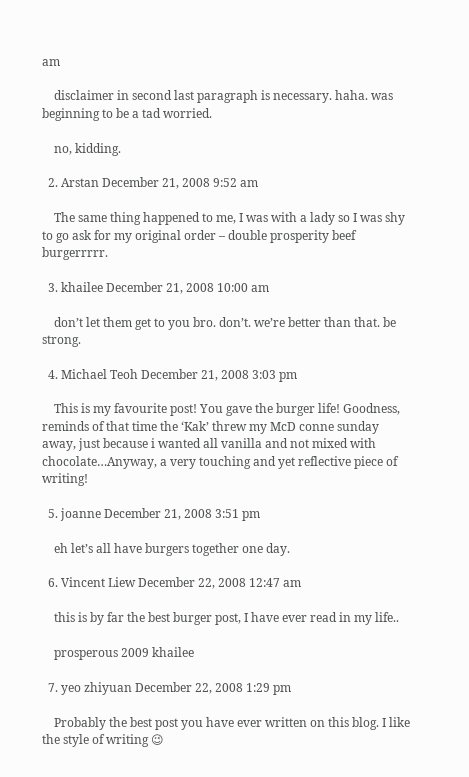am

    disclaimer in second last paragraph is necessary. haha. was beginning to be a tad worried.

    no, kidding.

  2. Arstan December 21, 2008 9:52 am

    The same thing happened to me, I was with a lady so I was shy to go ask for my original order – double prosperity beef burgerrrrr.

  3. khailee December 21, 2008 10:00 am

    don’t let them get to you bro. don’t. we’re better than that. be strong.

  4. Michael Teoh December 21, 2008 3:03 pm

    This is my favourite post! You gave the burger life! Goodness, reminds of that time the ‘Kak’ threw my McD conne sunday away, just because i wanted all vanilla and not mixed with chocolate…Anyway, a very touching and yet reflective piece of writing!

  5. joanne December 21, 2008 3:51 pm

    eh let’s all have burgers together one day.

  6. Vincent Liew December 22, 2008 12:47 am

    this is by far the best burger post, I have ever read in my life..

    prosperous 2009 khailee

  7. yeo zhiyuan December 22, 2008 1:29 pm

    Probably the best post you have ever written on this blog. I like the style of writing 😉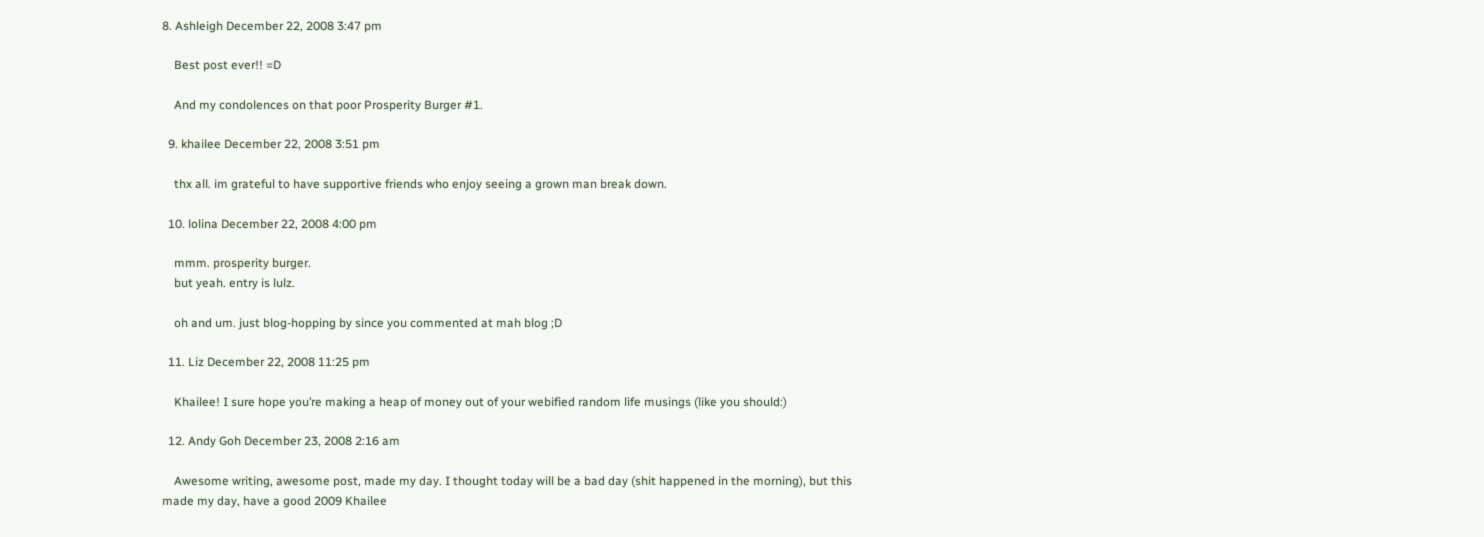8. Ashleigh December 22, 2008 3:47 pm

    Best post ever!! =D

    And my condolences on that poor Prosperity Burger #1.

  9. khailee December 22, 2008 3:51 pm

    thx all. im grateful to have supportive friends who enjoy seeing a grown man break down.

  10. lolina December 22, 2008 4:00 pm

    mmm. prosperity burger.
    but yeah. entry is lulz.

    oh and um. just blog-hopping by since you commented at mah blog ;D

  11. Liz December 22, 2008 11:25 pm

    Khailee! I sure hope you’re making a heap of money out of your webified random life musings (like you should:)

  12. Andy Goh December 23, 2008 2:16 am

    Awesome writing, awesome post, made my day. I thought today will be a bad day (shit happened in the morning), but this made my day, have a good 2009 Khailee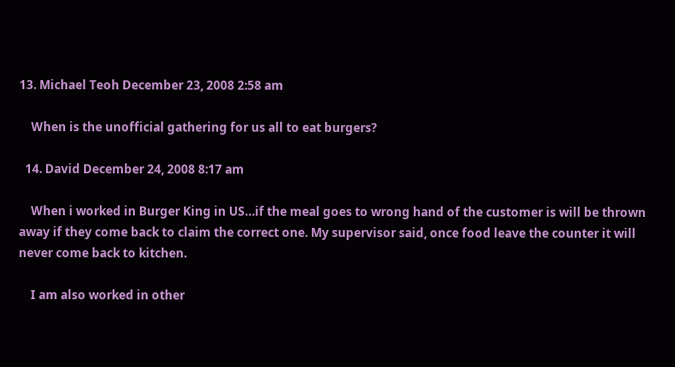13. Michael Teoh December 23, 2008 2:58 am

    When is the unofficial gathering for us all to eat burgers?

  14. David December 24, 2008 8:17 am

    When i worked in Burger King in US…if the meal goes to wrong hand of the customer is will be thrown away if they come back to claim the correct one. My supervisor said, once food leave the counter it will never come back to kitchen.

    I am also worked in other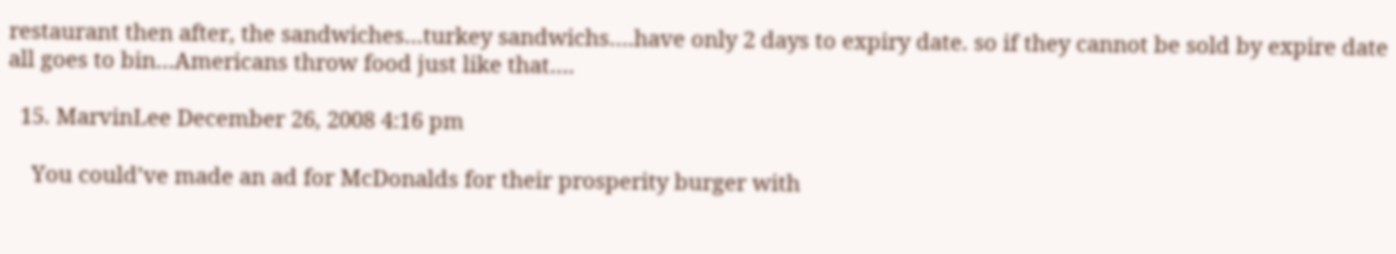restaurant then after, the sandwiches…turkey sandwichs….have only 2 days to expiry date. so if they cannot be sold by expire date all goes to bin…Americans throw food just like that….

  15. MarvinLee December 26, 2008 4:16 pm

    You could’ve made an ad for McDonalds for their prosperity burger with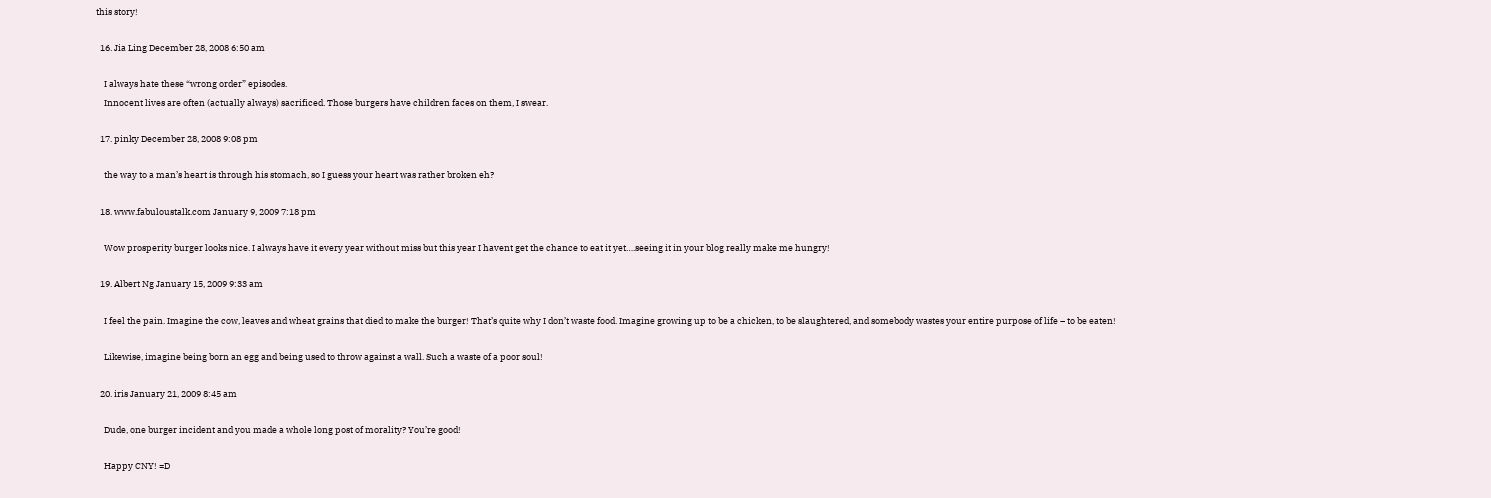this story!

  16. Jia Ling December 28, 2008 6:50 am

    I always hate these “wrong order” episodes.
    Innocent lives are often (actually always) sacrificed. Those burgers have children faces on them, I swear.

  17. pinky December 28, 2008 9:08 pm

    the way to a man’s heart is through his stomach, so I guess your heart was rather broken eh?

  18. www.fabuloustalk.com January 9, 2009 7:18 pm

    Wow prosperity burger looks nice. I always have it every year without miss but this year I havent get the chance to eat it yet….seeing it in your blog really make me hungry!

  19. Albert Ng January 15, 2009 9:33 am

    I feel the pain. Imagine the cow, leaves and wheat grains that died to make the burger! That’s quite why I don’t waste food. Imagine growing up to be a chicken, to be slaughtered, and somebody wastes your entire purpose of life – to be eaten!

    Likewise, imagine being born an egg and being used to throw against a wall. Such a waste of a poor soul!

  20. iris January 21, 2009 8:45 am

    Dude, one burger incident and you made a whole long post of morality? You’re good!

    Happy CNY! =D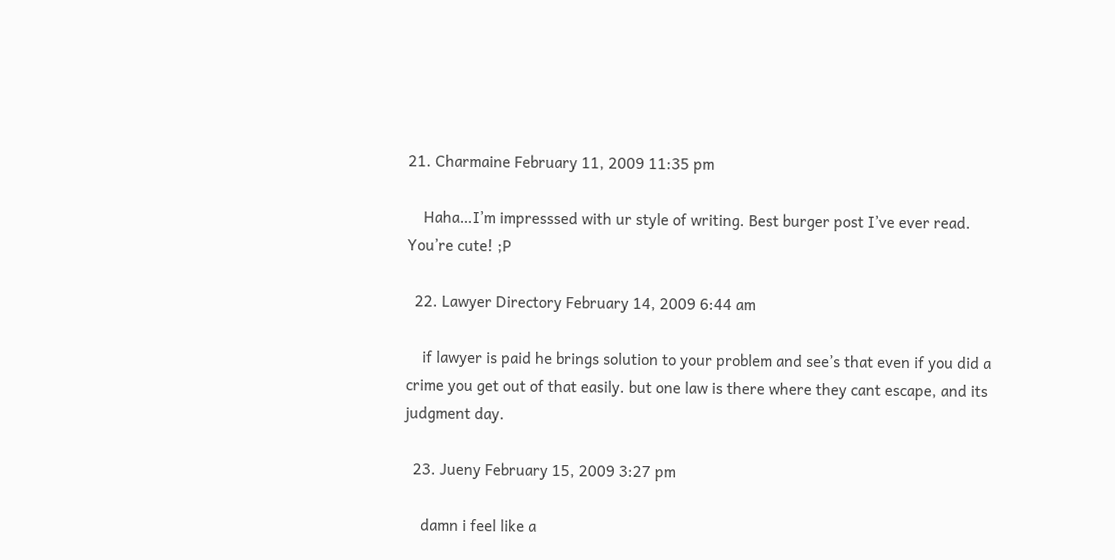21. Charmaine February 11, 2009 11:35 pm

    Haha…I’m impresssed with ur style of writing. Best burger post I’ve ever read. You’re cute! ;P

  22. Lawyer Directory February 14, 2009 6:44 am

    if lawyer is paid he brings solution to your problem and see’s that even if you did a crime you get out of that easily. but one law is there where they cant escape, and its judgment day.

  23. Jueny February 15, 2009 3:27 pm

    damn i feel like a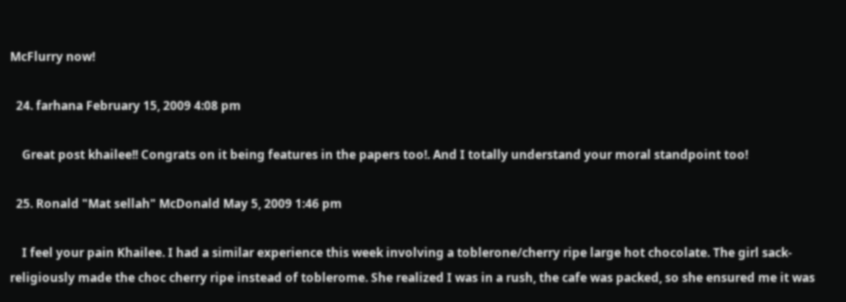McFlurry now!

  24. farhana February 15, 2009 4:08 pm

    Great post khailee!! Congrats on it being features in the papers too!. And I totally understand your moral standpoint too!

  25. Ronald "Mat sellah" McDonald May 5, 2009 1:46 pm

    I feel your pain Khailee. I had a similar experience this week involving a toblerone/cherry ripe large hot chocolate. The girl sack-religiously made the choc cherry ripe instead of toblerome. She realized I was in a rush, the cafe was packed, so she ensured me it was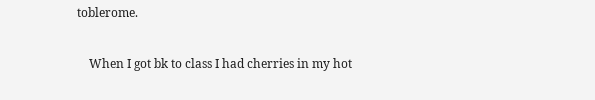toblerome.

    When I got bk to class I had cherries in my hot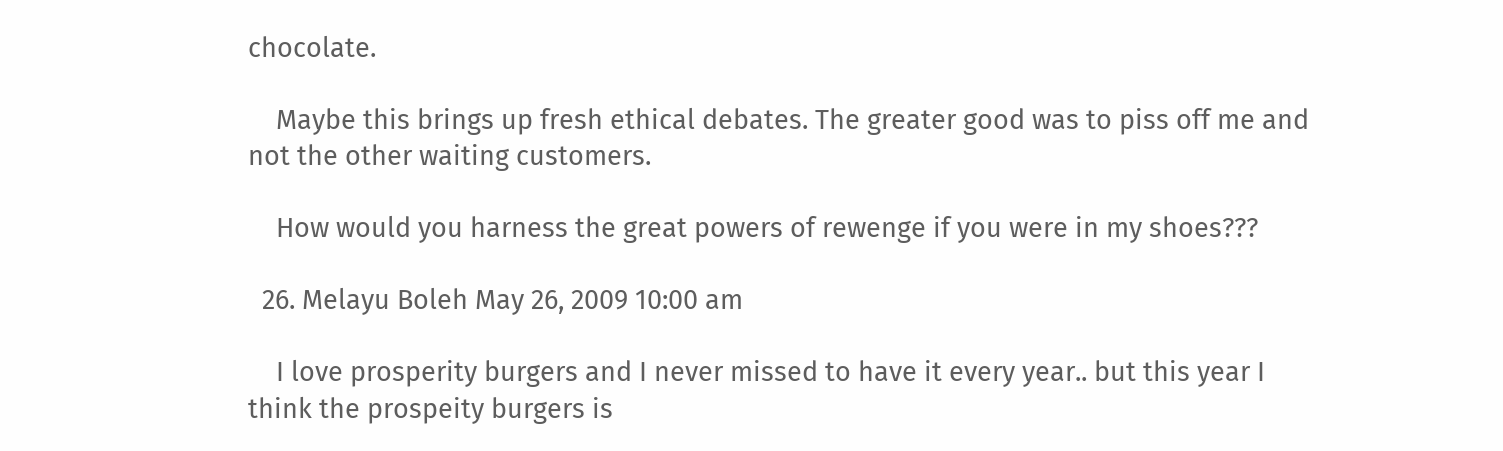chocolate.

    Maybe this brings up fresh ethical debates. The greater good was to piss off me and not the other waiting customers.

    How would you harness the great powers of rewenge if you were in my shoes???

  26. Melayu Boleh May 26, 2009 10:00 am

    I love prosperity burgers and I never missed to have it every year.. but this year I think the prospeity burgers is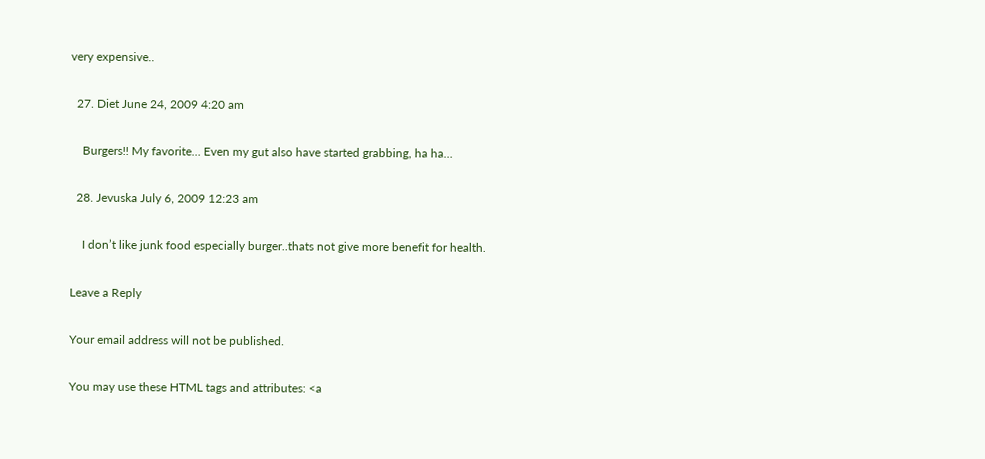very expensive..

  27. Diet June 24, 2009 4:20 am

    Burgers!! My favorite… Even my gut also have started grabbing, ha ha…

  28. Jevuska July 6, 2009 12:23 am

    I don’t like junk food especially burger..thats not give more benefit for health.

Leave a Reply

Your email address will not be published.

You may use these HTML tags and attributes: <a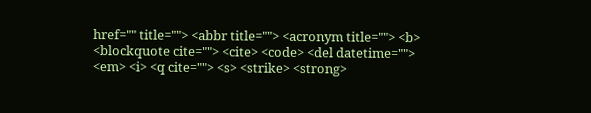href="" title=""> <abbr title=""> <acronym title=""> <b> <blockquote cite=""> <cite> <code> <del datetime=""> <em> <i> <q cite=""> <s> <strike> <strong>